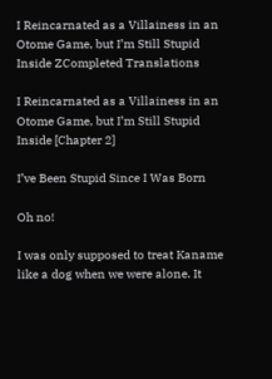I Reincarnated as a Villainess in an Otome Game, but I’m Still Stupid Inside ZCompleted Translations

I Reincarnated as a Villainess in an Otome Game, but I’m Still Stupid Inside [Chapter 2]

I’ve Been Stupid Since I Was Born

Oh no!

I was only supposed to treat Kaname like a dog when we were alone. It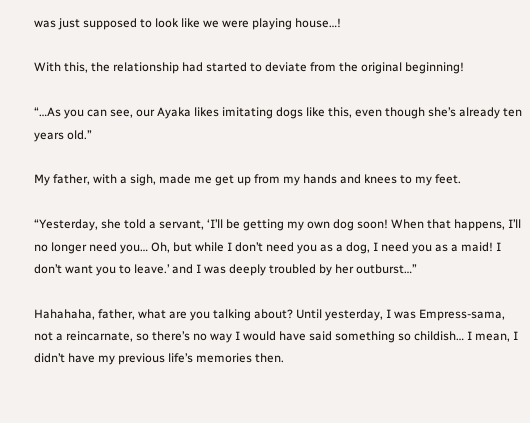was just supposed to look like we were playing house…!

With this, the relationship had started to deviate from the original beginning!

“…As you can see, our Ayaka likes imitating dogs like this, even though she’s already ten years old.”

My father, with a sigh, made me get up from my hands and knees to my feet.

“Yesterday, she told a servant, ‘I’ll be getting my own dog soon! When that happens, I’ll no longer need you… Oh, but while I don’t need you as a dog, I need you as a maid! I don’t want you to leave.’ and I was deeply troubled by her outburst…”

Hahahaha, father, what are you talking about? Until yesterday, I was Empress-sama, not a reincarnate, so there’s no way I would have said something so childish… I mean, I didn’t have my previous life’s memories then.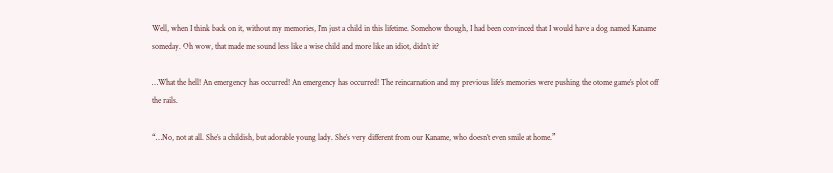Well, when I think back on it, without my memories, I’m just a child in this lifetime. Somehow though, I had been convinced that I would have a dog named Kaname someday. Oh wow, that made me sound less like a wise child and more like an idiot, didn’t it?

…What the hell! An emergency has occurred! An emergency has occurred! The reincarnation and my previous life’s memories were pushing the otome game’s plot off the rails.

“…No, not at all. She’s a childish, but adorable young lady. She’s very different from our Kaname, who doesn’t even smile at home.”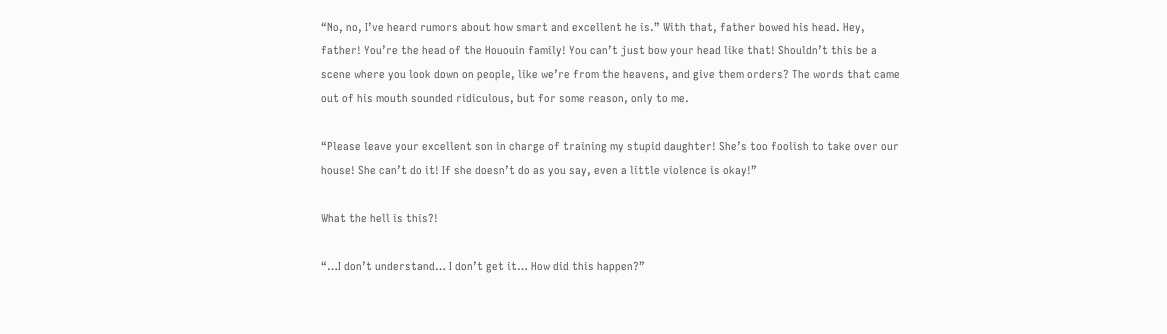“No, no, I’ve heard rumors about how smart and excellent he is.” With that, father bowed his head. Hey, father! You’re the head of the Hououin family! You can’t just bow your head like that! Shouldn’t this be a scene where you look down on people, like we’re from the heavens, and give them orders? The words that came out of his mouth sounded ridiculous, but for some reason, only to me.

“Please leave your excellent son in charge of training my stupid daughter! She’s too foolish to take over our house! She can’t do it! If she doesn’t do as you say, even a little violence is okay!”

What the hell is this?!

“…I don’t understand… I don’t get it… How did this happen?”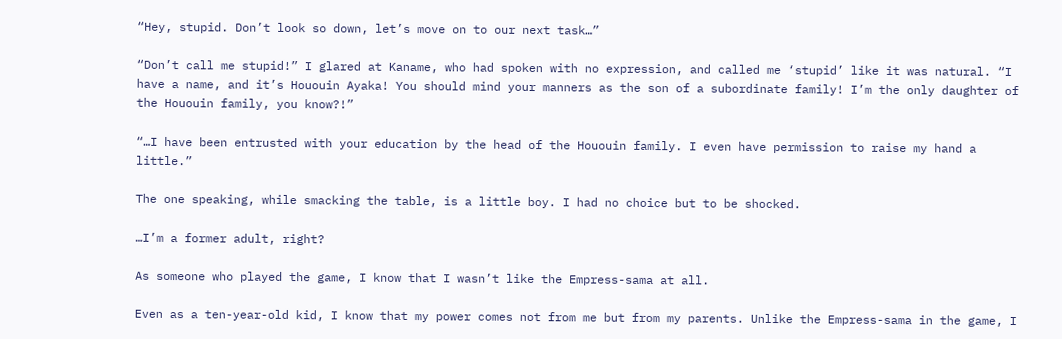“Hey, stupid. Don’t look so down, let’s move on to our next task…”

“Don’t call me stupid!” I glared at Kaname, who had spoken with no expression, and called me ‘stupid’ like it was natural. “I have a name, and it’s Hououin Ayaka! You should mind your manners as the son of a subordinate family! I’m the only daughter of the Hououin family, you know?!”

“…I have been entrusted with your education by the head of the Hououin family. I even have permission to raise my hand a little.”

The one speaking, while smacking the table, is a little boy. I had no choice but to be shocked.

…I’m a former adult, right?

As someone who played the game, I know that I wasn’t like the Empress-sama at all.

Even as a ten-year-old kid, I know that my power comes not from me but from my parents. Unlike the Empress-sama in the game, I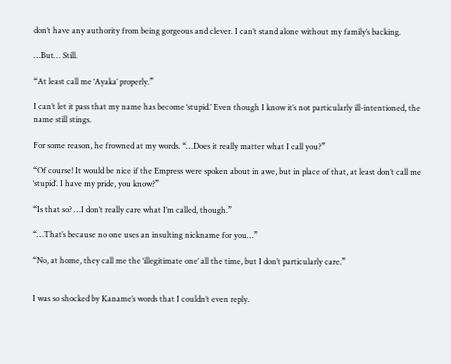don’t have any authority from being gorgeous and clever. I can’t stand alone without my family’s backing.

…But… Still.

“At least call me ‘Ayaka’ properly.”

I can’t let it pass that my name has become ‘stupid.’ Even though I know it’s not particularly ill-intentioned, the name still stings.

For some reason, he frowned at my words. “…Does it really matter what I call you?”

“Of course! It would be nice if the Empress were spoken about in awe, but in place of that, at least don’t call me ‘stupid’. I have my pride, you know?”

“Is that so? …I don’t really care what I’m called, though.”

“…That’s because no one uses an insulting nickname for you…”

“No, at home, they call me the ‘illegitimate one’ all the time, but I don’t particularly care.”


I was so shocked by Kaname’s words that I couldn’t even reply.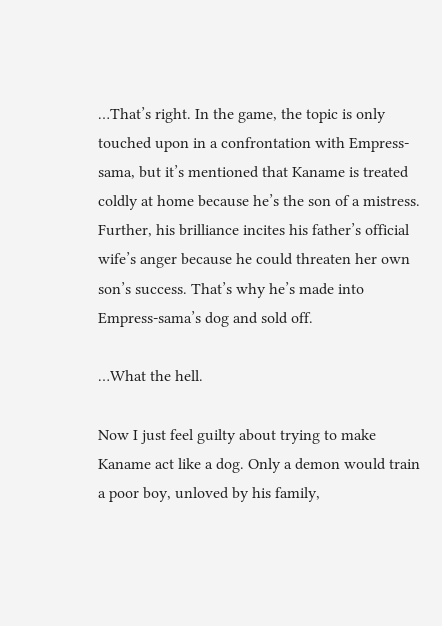…That’s right. In the game, the topic is only touched upon in a confrontation with Empress-sama, but it’s mentioned that Kaname is treated coldly at home because he’s the son of a mistress. Further, his brilliance incites his father’s official wife’s anger because he could threaten her own son’s success. That’s why he’s made into Empress-sama’s dog and sold off.

…What the hell.

Now I just feel guilty about trying to make Kaname act like a dog. Only a demon would train a poor boy, unloved by his family,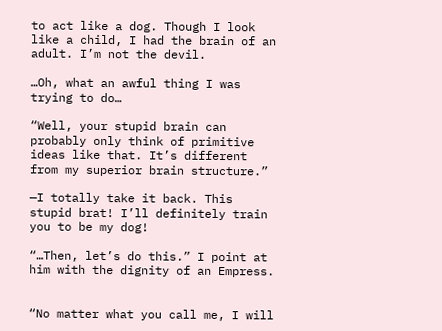to act like a dog. Though I look like a child, I had the brain of an adult. I’m not the devil.

…Oh, what an awful thing I was trying to do…

“Well, your stupid brain can probably only think of primitive ideas like that. It’s different from my superior brain structure.”

—I totally take it back. This stupid brat! I’ll definitely train you to be my dog!

“…Then, let’s do this.” I point at him with the dignity of an Empress.


“No matter what you call me, I will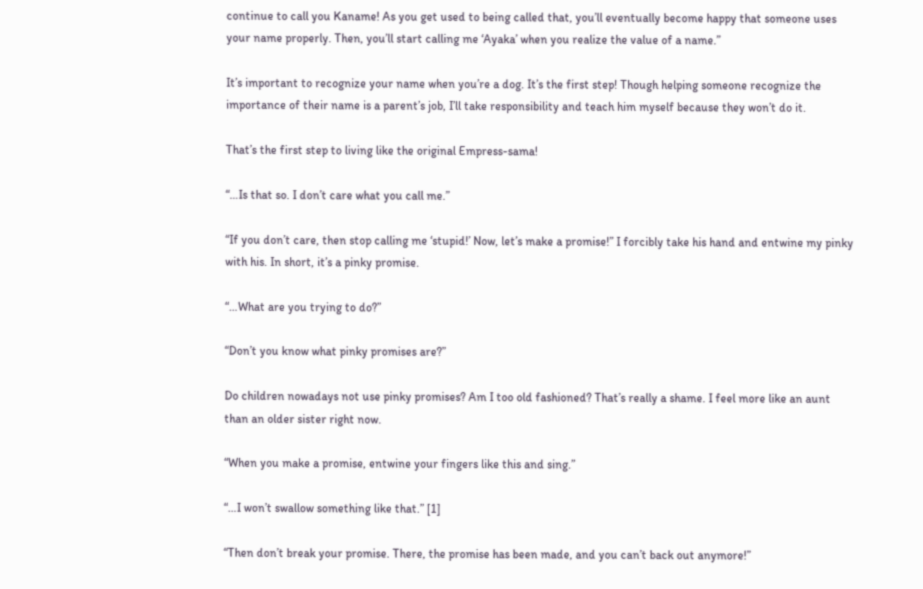continue to call you Kaname! As you get used to being called that, you’ll eventually become happy that someone uses your name properly. Then, you’ll start calling me ‘Ayaka’ when you realize the value of a name.”

It’s important to recognize your name when you’re a dog. It’s the first step! Though helping someone recognize the importance of their name is a parent’s job, I’ll take responsibility and teach him myself because they won’t do it.

That’s the first step to living like the original Empress-sama!

“…Is that so. I don’t care what you call me.”

“If you don’t care, then stop calling me ‘stupid!’ Now, let’s make a promise!” I forcibly take his hand and entwine my pinky with his. In short, it’s a pinky promise.

“…What are you trying to do?”

“Don’t you know what pinky promises are?”

Do children nowadays not use pinky promises? Am I too old fashioned? That’s really a shame. I feel more like an aunt than an older sister right now.

“When you make a promise, entwine your fingers like this and sing.”

“…I won’t swallow something like that.” [1]

“Then don’t break your promise. There, the promise has been made, and you can’t back out anymore!”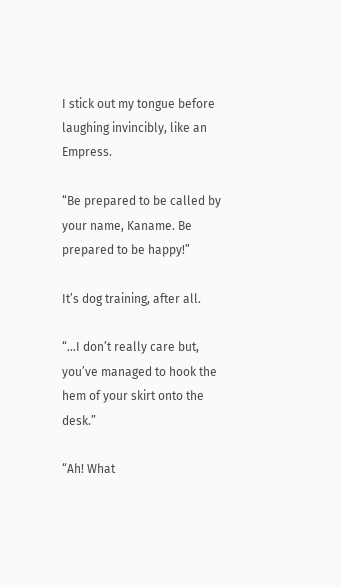I stick out my tongue before laughing invincibly, like an Empress.

“Be prepared to be called by your name, Kaname. Be prepared to be happy!”

It’s dog training, after all.

“…I don’t really care but, you’ve managed to hook the hem of your skirt onto the desk.”

“Ah! What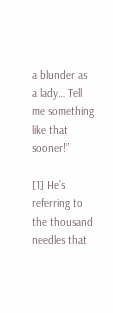a blunder as a lady… Tell me something like that sooner!”

[1] He’s referring to the thousand needles that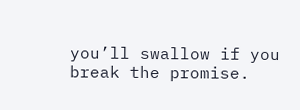you’ll swallow if you break the promise.